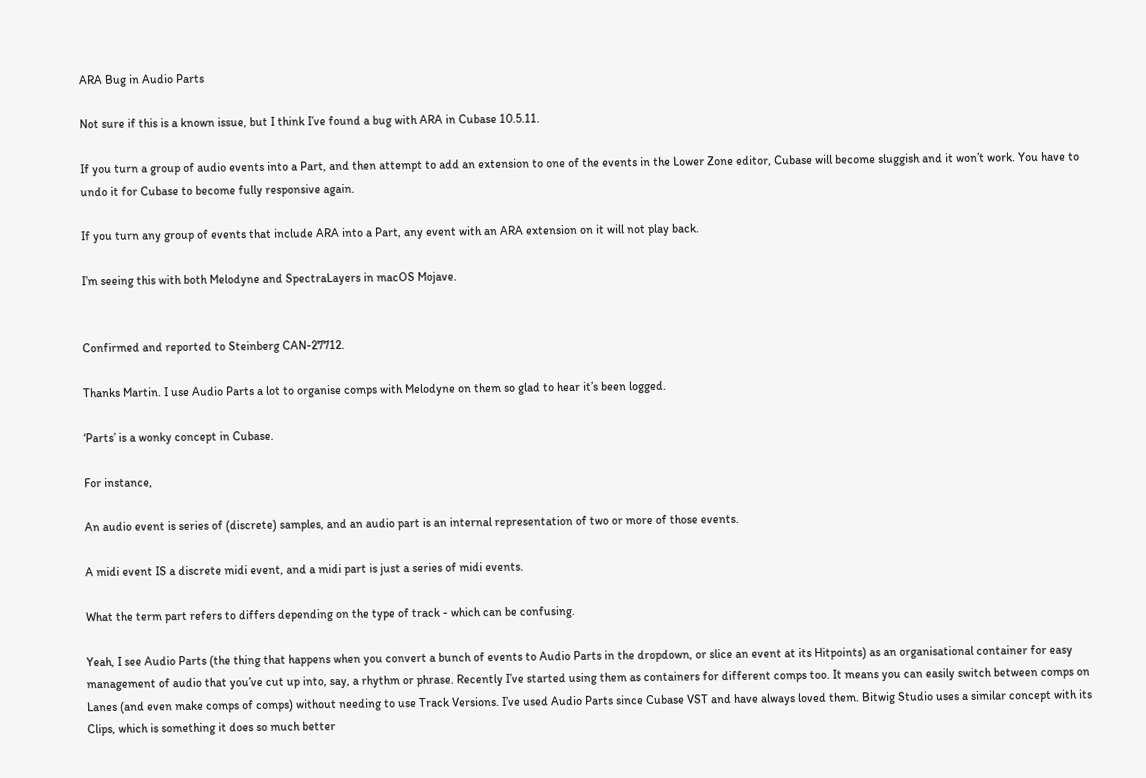ARA Bug in Audio Parts

Not sure if this is a known issue, but I think I’ve found a bug with ARA in Cubase 10.5.11.

If you turn a group of audio events into a Part, and then attempt to add an extension to one of the events in the Lower Zone editor, Cubase will become sluggish and it won’t work. You have to undo it for Cubase to become fully responsive again.

If you turn any group of events that include ARA into a Part, any event with an ARA extension on it will not play back.

I’m seeing this with both Melodyne and SpectraLayers in macOS Mojave.


Confirmed and reported to Steinberg CAN-27712.

Thanks Martin. I use Audio Parts a lot to organise comps with Melodyne on them so glad to hear it’s been logged.

‘Parts’ is a wonky concept in Cubase.

For instance,

An audio event is series of (discrete) samples, and an audio part is an internal representation of two or more of those events.

A midi event IS a discrete midi event, and a midi part is just a series of midi events.

What the term part refers to differs depending on the type of track - which can be confusing.

Yeah, I see Audio Parts (the thing that happens when you convert a bunch of events to Audio Parts in the dropdown, or slice an event at its Hitpoints) as an organisational container for easy management of audio that you’ve cut up into, say, a rhythm or phrase. Recently I’ve started using them as containers for different comps too. It means you can easily switch between comps on Lanes (and even make comps of comps) without needing to use Track Versions. I’ve used Audio Parts since Cubase VST and have always loved them. Bitwig Studio uses a similar concept with its Clips, which is something it does so much better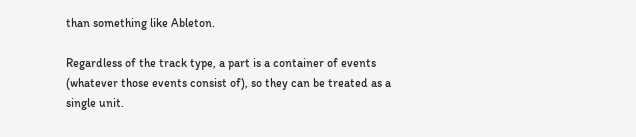than something like Ableton.

Regardless of the track type, a part is a container of events (whatever those events consist of), so they can be treated as a single unit.